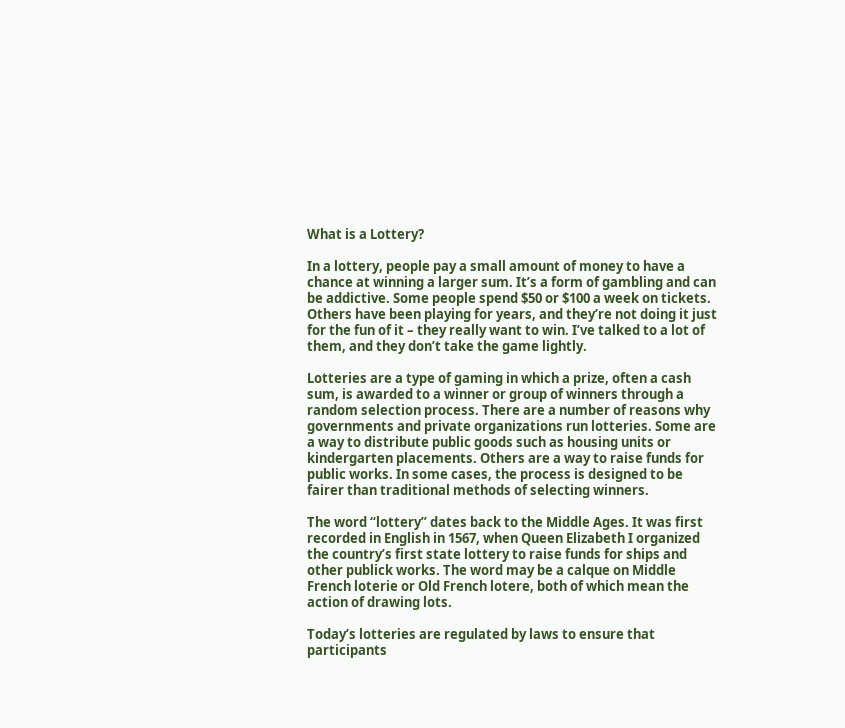What is a Lottery?

In a lottery, people pay a small amount of money to have a chance at winning a larger sum. It’s a form of gambling and can be addictive. Some people spend $50 or $100 a week on tickets. Others have been playing for years, and they’re not doing it just for the fun of it – they really want to win. I’ve talked to a lot of them, and they don’t take the game lightly.

Lotteries are a type of gaming in which a prize, often a cash sum, is awarded to a winner or group of winners through a random selection process. There are a number of reasons why governments and private organizations run lotteries. Some are a way to distribute public goods such as housing units or kindergarten placements. Others are a way to raise funds for public works. In some cases, the process is designed to be fairer than traditional methods of selecting winners.

The word “lottery” dates back to the Middle Ages. It was first recorded in English in 1567, when Queen Elizabeth I organized the country’s first state lottery to raise funds for ships and other publick works. The word may be a calque on Middle French loterie or Old French lotere, both of which mean the action of drawing lots.

Today’s lotteries are regulated by laws to ensure that participants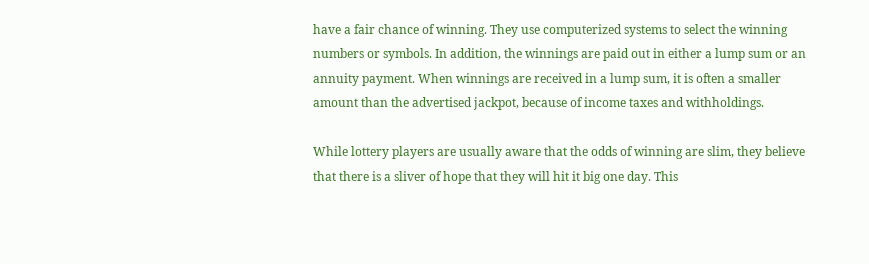have a fair chance of winning. They use computerized systems to select the winning numbers or symbols. In addition, the winnings are paid out in either a lump sum or an annuity payment. When winnings are received in a lump sum, it is often a smaller amount than the advertised jackpot, because of income taxes and withholdings.

While lottery players are usually aware that the odds of winning are slim, they believe that there is a sliver of hope that they will hit it big one day. This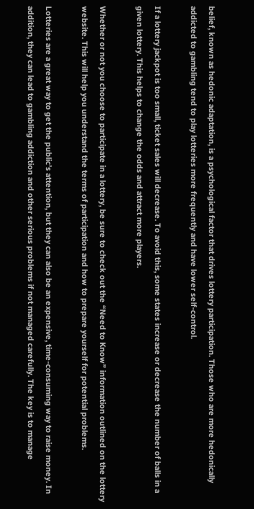belief, known as hedonic adaptation, is a psychological factor that drives lottery participation. Those who are more hedonically addicted to gambling tend to play lotteries more frequently and have lower self-control.

If a lottery jackpot is too small, ticket sales will decrease. To avoid this, some states increase or decrease the number of balls in a given lottery. This helps to change the odds and attract more players.

Whether or not you choose to participate in a lottery, be sure to check out the “Need to Know” information outlined on the lottery website. This will help you understand the terms of participation and how to prepare yourself for potential problems.

Lotteries are a great way to get the public’s attention, but they can also be an expensive, time-consuming way to raise money. In addition, they can lead to gambling addiction and other serious problems if not managed carefully. The key is to manage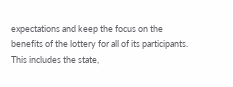expectations and keep the focus on the benefits of the lottery for all of its participants. This includes the state,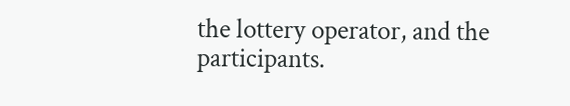the lottery operator, and the participants.